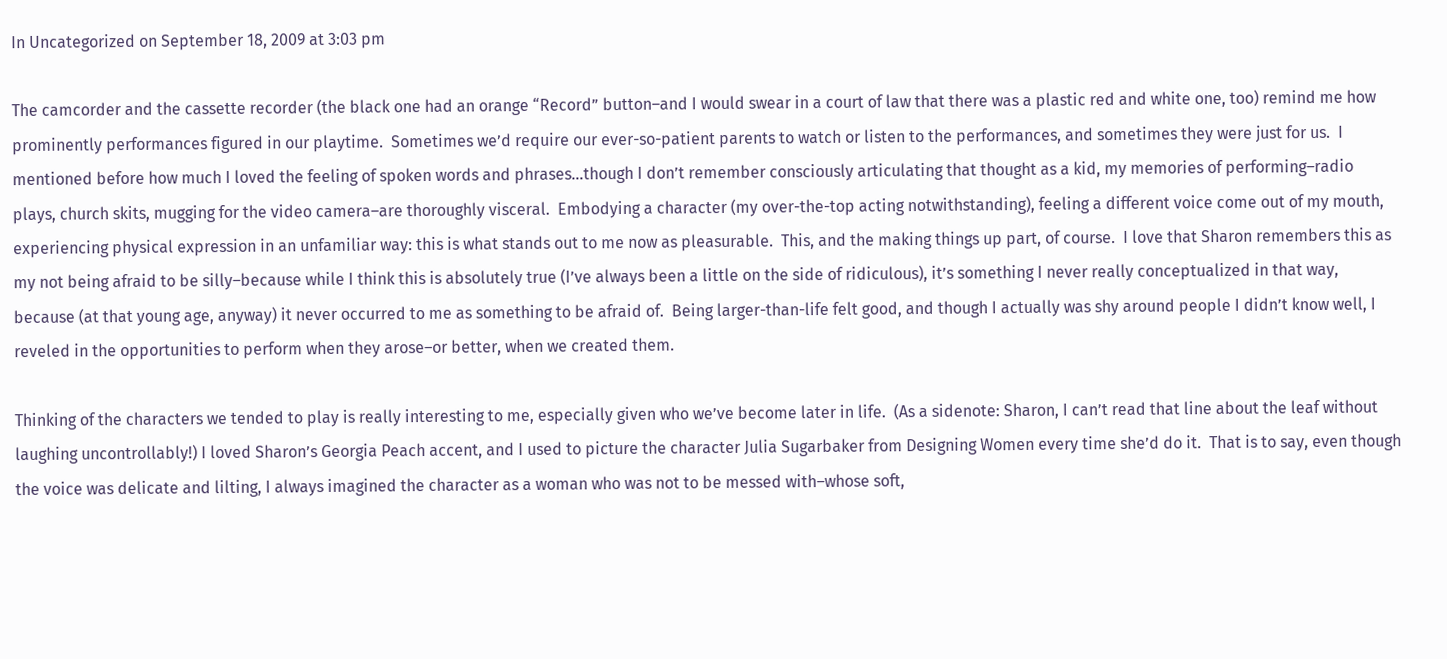In Uncategorized on September 18, 2009 at 3:03 pm

The camcorder and the cassette recorder (the black one had an orange “Record” button–and I would swear in a court of law that there was a plastic red and white one, too) remind me how prominently performances figured in our playtime.  Sometimes we’d require our ever-so-patient parents to watch or listen to the performances, and sometimes they were just for us.  I mentioned before how much I loved the feeling of spoken words and phrases…though I don’t remember consciously articulating that thought as a kid, my memories of performing–radio plays, church skits, mugging for the video camera–are thoroughly visceral.  Embodying a character (my over-the-top acting notwithstanding), feeling a different voice come out of my mouth, experiencing physical expression in an unfamiliar way: this is what stands out to me now as pleasurable.  This, and the making things up part, of course.  I love that Sharon remembers this as my not being afraid to be silly–because while I think this is absolutely true (I’ve always been a little on the side of ridiculous), it’s something I never really conceptualized in that way, because (at that young age, anyway) it never occurred to me as something to be afraid of.  Being larger-than-life felt good, and though I actually was shy around people I didn’t know well, I reveled in the opportunities to perform when they arose–or better, when we created them.

Thinking of the characters we tended to play is really interesting to me, especially given who we’ve become later in life.  (As a sidenote: Sharon, I can’t read that line about the leaf without laughing uncontrollably!) I loved Sharon’s Georgia Peach accent, and I used to picture the character Julia Sugarbaker from Designing Women every time she’d do it.  That is to say, even though the voice was delicate and lilting, I always imagined the character as a woman who was not to be messed with–whose soft,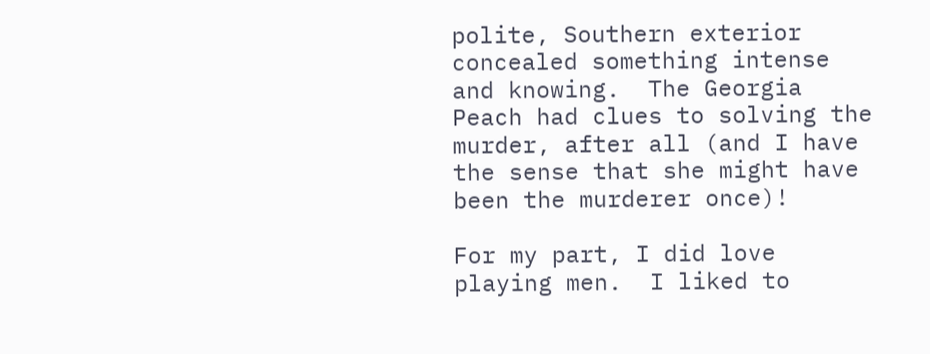polite, Southern exterior concealed something intense and knowing.  The Georgia Peach had clues to solving the murder, after all (and I have the sense that she might have been the murderer once)!

For my part, I did love playing men.  I liked to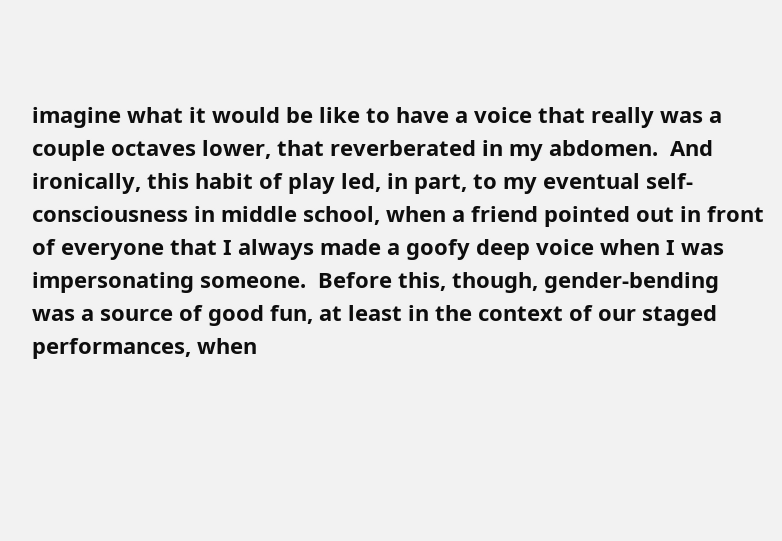imagine what it would be like to have a voice that really was a couple octaves lower, that reverberated in my abdomen.  And ironically, this habit of play led, in part, to my eventual self-consciousness in middle school, when a friend pointed out in front of everyone that I always made a goofy deep voice when I was impersonating someone.  Before this, though, gender-bending was a source of good fun, at least in the context of our staged performances, when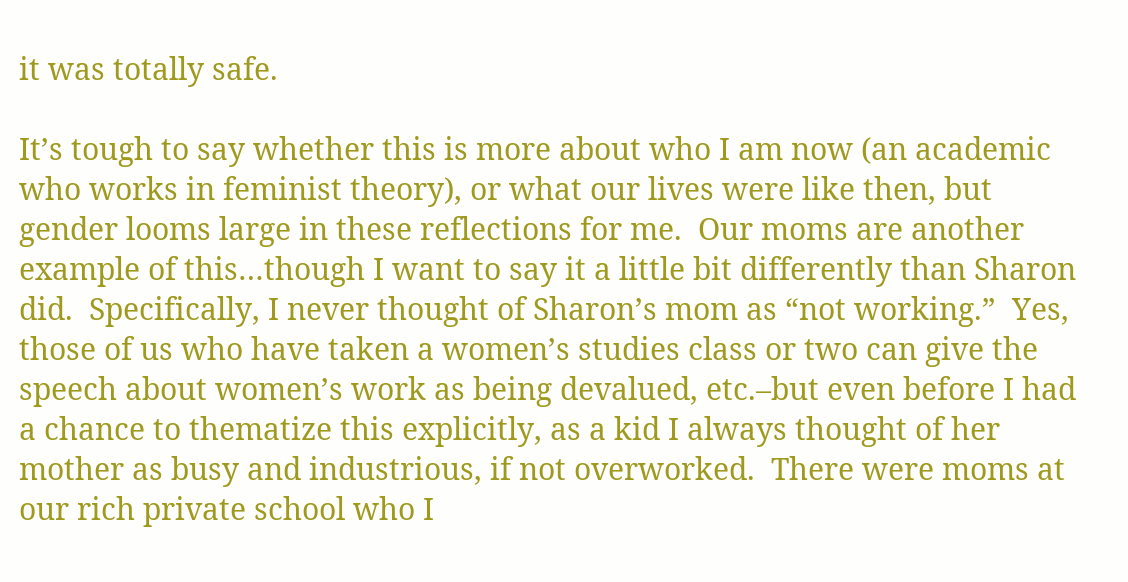it was totally safe.

It’s tough to say whether this is more about who I am now (an academic who works in feminist theory), or what our lives were like then, but gender looms large in these reflections for me.  Our moms are another example of this…though I want to say it a little bit differently than Sharon did.  Specifically, I never thought of Sharon’s mom as “not working.”  Yes, those of us who have taken a women’s studies class or two can give the speech about women’s work as being devalued, etc.–but even before I had a chance to thematize this explicitly, as a kid I always thought of her mother as busy and industrious, if not overworked.  There were moms at our rich private school who I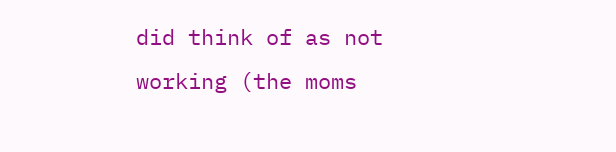did think of as not working (the moms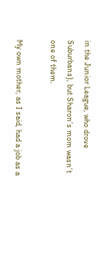in the Junior League, who drove Suburbans), but Sharon’s mom wasn’t one of them.

My own mother, as I said, had a job as a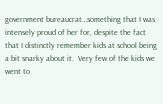government bureaucrat…something that I was intensely proud of her for, despite the fact that I distinctly remember kids at school being a bit snarky about it.  Very few of the kids we went to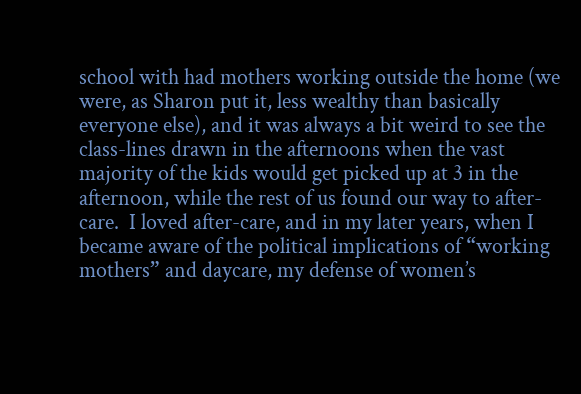school with had mothers working outside the home (we were, as Sharon put it, less wealthy than basically everyone else), and it was always a bit weird to see the class-lines drawn in the afternoons when the vast majority of the kids would get picked up at 3 in the afternoon, while the rest of us found our way to after-care.  I loved after-care, and in my later years, when I became aware of the political implications of “working mothers” and daycare, my defense of women’s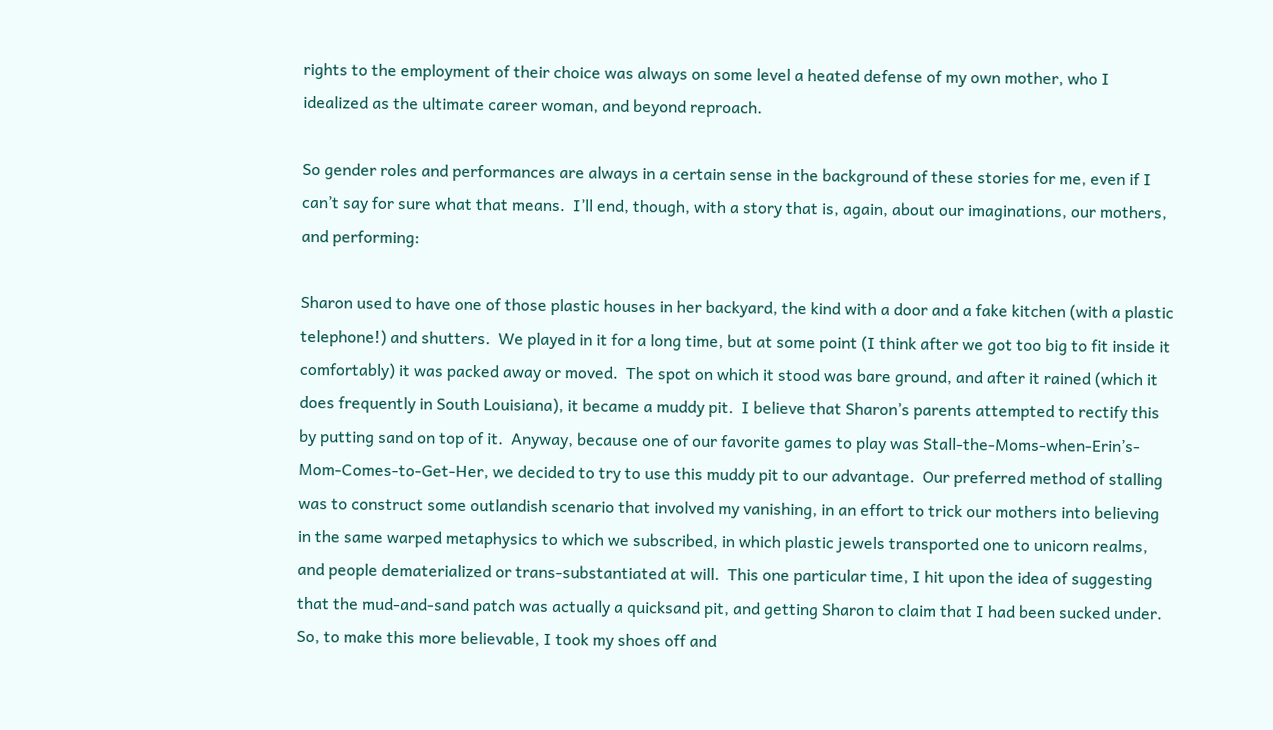rights to the employment of their choice was always on some level a heated defense of my own mother, who I idealized as the ultimate career woman, and beyond reproach.

So gender roles and performances are always in a certain sense in the background of these stories for me, even if I can’t say for sure what that means.  I’ll end, though, with a story that is, again, about our imaginations, our mothers, and performing:

Sharon used to have one of those plastic houses in her backyard, the kind with a door and a fake kitchen (with a plastic telephone!) and shutters.  We played in it for a long time, but at some point (I think after we got too big to fit inside it comfortably) it was packed away or moved.  The spot on which it stood was bare ground, and after it rained (which it does frequently in South Louisiana), it became a muddy pit.  I believe that Sharon’s parents attempted to rectify this by putting sand on top of it.  Anyway, because one of our favorite games to play was Stall-the-Moms-when-Erin’s-Mom-Comes-to-Get-Her, we decided to try to use this muddy pit to our advantage.  Our preferred method of stalling was to construct some outlandish scenario that involved my vanishing, in an effort to trick our mothers into believing in the same warped metaphysics to which we subscribed, in which plastic jewels transported one to unicorn realms, and people dematerialized or trans-substantiated at will.  This one particular time, I hit upon the idea of suggesting that the mud-and-sand patch was actually a quicksand pit, and getting Sharon to claim that I had been sucked under.  So, to make this more believable, I took my shoes off and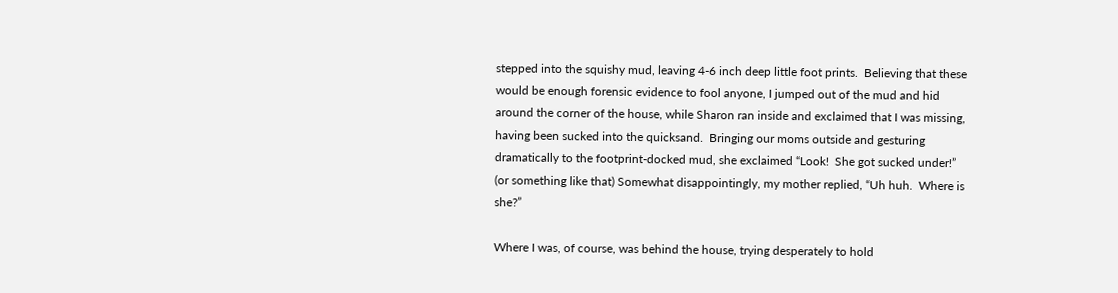stepped into the squishy mud, leaving 4-6 inch deep little foot prints.  Believing that these would be enough forensic evidence to fool anyone, I jumped out of the mud and hid around the corner of the house, while Sharon ran inside and exclaimed that I was missing, having been sucked into the quicksand.  Bringing our moms outside and gesturing dramatically to the footprint-docked mud, she exclaimed “Look!  She got sucked under!” (or something like that) Somewhat disappointingly, my mother replied, “Uh huh.  Where is she?”

Where I was, of course, was behind the house, trying desperately to hold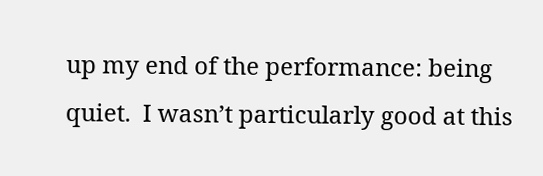up my end of the performance: being quiet.  I wasn’t particularly good at this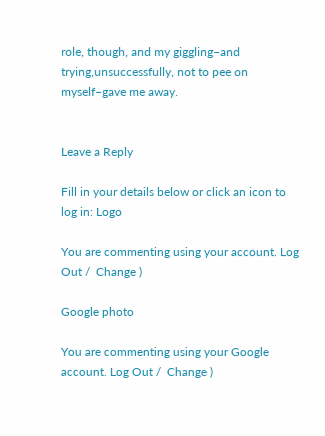role, though, and my giggling–and trying,unsuccessfully, not to pee on myself–gave me away.


Leave a Reply

Fill in your details below or click an icon to log in: Logo

You are commenting using your account. Log Out /  Change )

Google photo

You are commenting using your Google account. Log Out /  Change )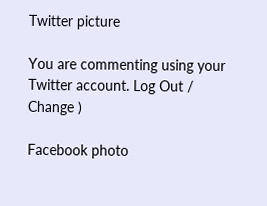Twitter picture

You are commenting using your Twitter account. Log Out /  Change )

Facebook photo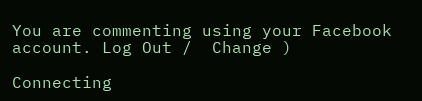You are commenting using your Facebook account. Log Out /  Change )

Connecting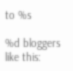to %s

%d bloggers like this: